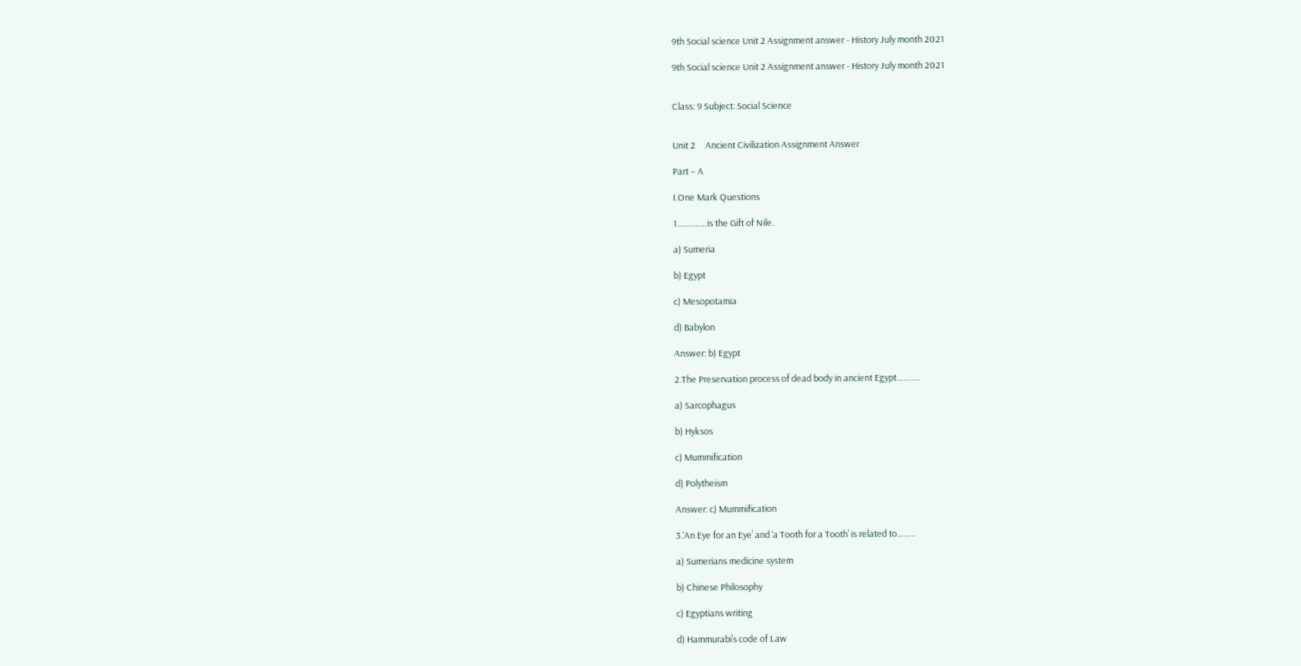9th Social science Unit 2 Assignment answer - History July month 2021

9th Social science Unit 2 Assignment answer - History July month 2021


Class: 9 Subject: Social Science


Unit 2     Ancient Civilization Assignment Answer

Part – A

I.One Mark Questions

1.…………is the Gift of Nile.

a) Sumeria

b) Egypt

c) Mesopotamia

d) Babylon

Answer: b) Egypt

2.The Preservation process of dead body in ancient Egypt……….

a) Sarcophagus

b) Hyksos

c) Mummification

d) Polytheism

Answer: c) Mummification

3.‘An Eye for an Eye’ and ‘a Tooth for a Tooth’ is related to……..

a) Sumerians medicine system

b) Chinese Philosophy

c) Egyptians writing

d) Hammurabi’s code of Law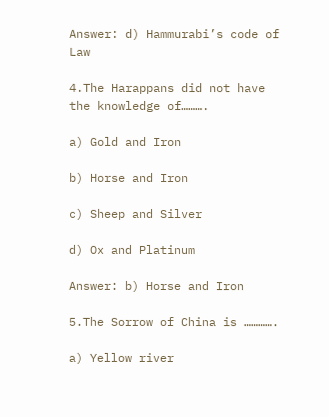Answer: d) Hammurabi’s code of Law

4.The Harappans did not have the knowledge of……….

a) Gold and Iron

b) Horse and Iron

c) Sheep and Silver

d) Ox and Platinum

Answer: b) Horse and Iron

5.The Sorrow of China is ………….

a) Yellow river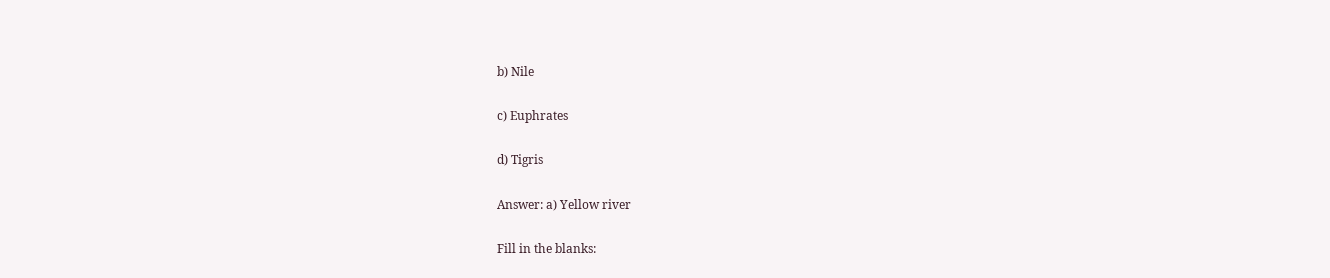b) Nile

c) Euphrates

d) Tigris

Answer: a) Yellow river

Fill in the blanks: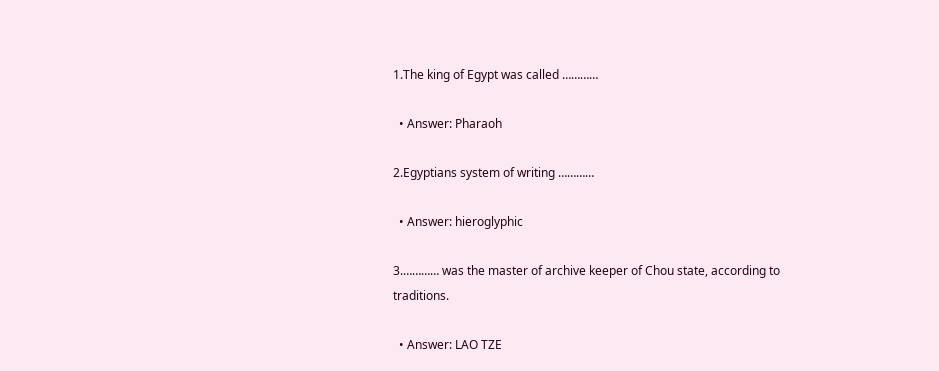1.The king of Egypt was called …………

  • Answer: Pharaoh

2.Egyptians system of writing …………

  • Answer: hieroglyphic

3.………… was the master of archive keeper of Chou state, according to traditions.

  • Answer: LAO TZE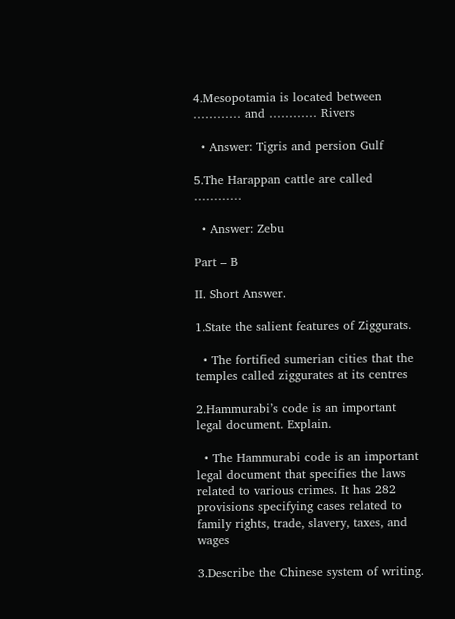4.Mesopotamia is located between ………… and ………… Rivers

  • Answer: Tigris and persion Gulf

5.The Harappan cattle are called …………

  • Answer: Zebu

Part – B

II. Short Answer.

1.State the salient features of Ziggurats.

  • The fortified sumerian cities that the temples called ziggurates at its centres

2.Hammurabi’s code is an important legal document. Explain.

  • The Hammurabi code is an important legal document that specifies the laws related to various crimes. It has 282 provisions specifying cases related to family rights, trade, slavery, taxes, and wages

3.Describe the Chinese system of writing.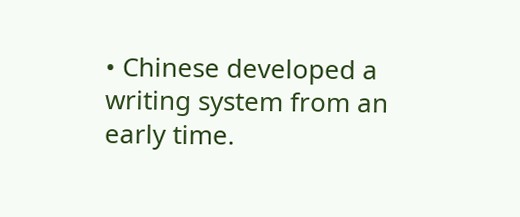• Chinese developed a writing system from an early time.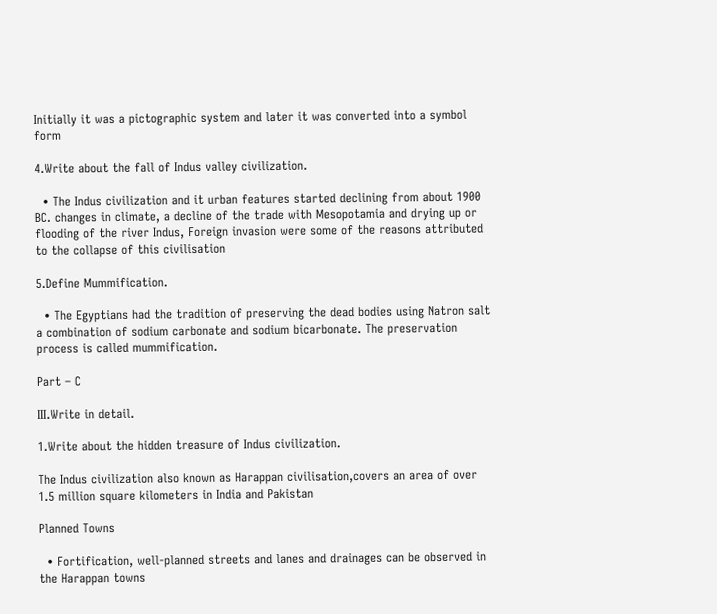Initially it was a pictographic system and later it was converted into a symbol form

4.Write about the fall of Indus valley civilization.

  • The Indus civilization and it urban features started declining from about 1900 BC. changes in climate, a decline of the trade with Mesopotamia and drying up or flooding of the river Indus, Foreign invasion were some of the reasons attributed to the collapse of this civilisation

5.Define Mummification.

  • The Egyptians had the tradition of preserving the dead bodies using Natron salt a combination of sodium carbonate and sodium bicarbonate. The preservation process is called mummification.

Part – C

III.Write in detail.

1.Write about the hidden treasure of Indus civilization.

The Indus civilization also known as Harappan civilisation,covers an area of over 1.5 million square kilometers in India and Pakistan

Planned Towns

  • Fortification, well-planned streets and lanes and drainages can be observed in the Harappan towns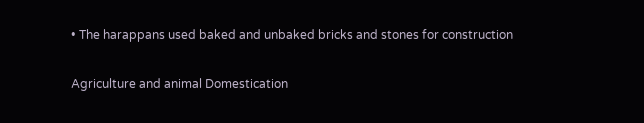• The harappans used baked and unbaked bricks and stones for construction

Agriculture and animal Domestication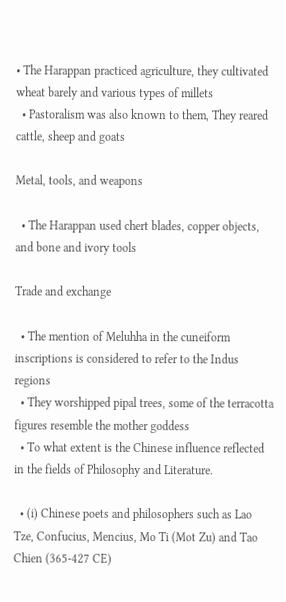• The Harappan practiced agriculture, they cultivated wheat barely and various types of millets
  • Pastoralism was also known to them, They reared cattle, sheep and goats

Metal, tools, and weapons

  • The Harappan used chert blades, copper objects, and bone and ivory tools

Trade and exchange

  • The mention of Meluhha in the cuneiform inscriptions is considered to refer to the Indus regions
  • They worshipped pipal trees, some of the terracotta figures resemble the mother goddess
  • To what extent is the Chinese influence reflected in the fields of Philosophy and Literature.

  • (i) Chinese poets and philosophers such as Lao Tze, Confucius, Mencius, Mo Ti (Mot Zu) and Tao Chien (365-427 CE)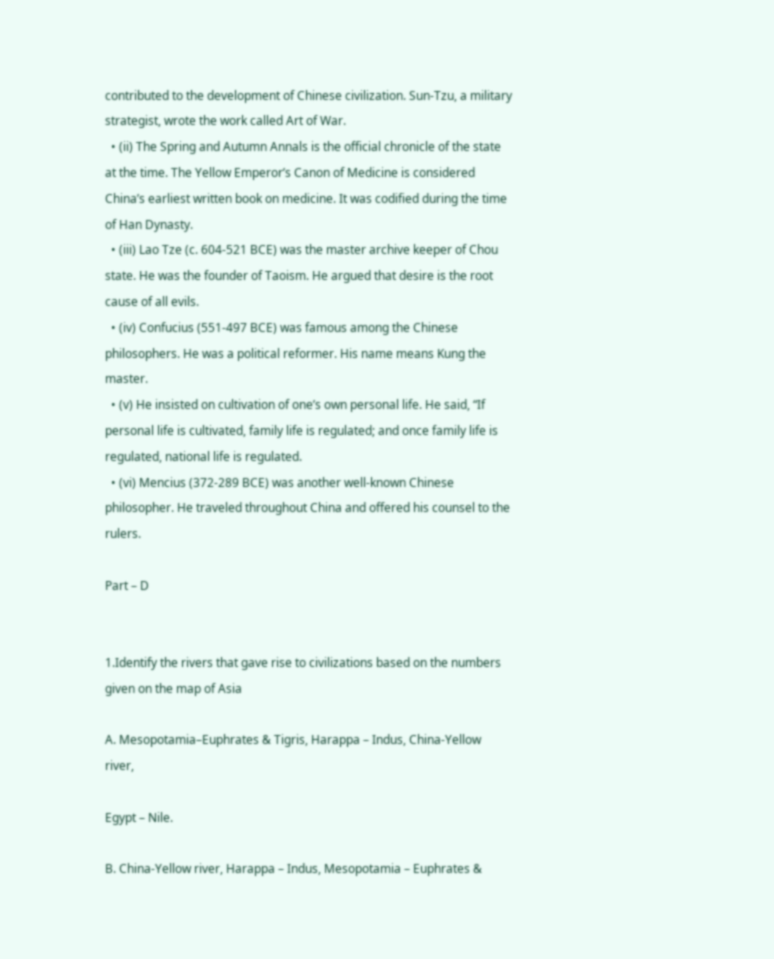contributed to the development of Chinese civilization. Sun-Tzu, a military strategist, wrote the work called Art of War.
  • (ii) The Spring and Autumn Annals is the official chronicle of the state at the time. The Yellow Emperor’s Canon of Medicine is considered China’s earliest written book on medicine. It was codified during the time of Han Dynasty.
  • (iii) Lao Tze (c. 604-521 BCE) was the master archive keeper of Chou state. He was the founder of Taoism. He argued that desire is the root cause of all evils.
  • (iv) Confucius (551-497 BCE) was famous among the Chinese philosophers. He was a political reformer. His name means Kung the master.
  • (v) He insisted on cultivation of one’s own personal life. He said, “If personal life is cultivated, family life is regulated; and once family life is regulated, national life is regulated.
  • (vi) Mencius (372-289 BCE) was another well-known Chinese philosopher. He traveled throughout China and offered his counsel to the rulers.

Part – D


1.Identify the rivers that gave rise to civilizations based on the numbers given on the map of Asia

A. Mesopotamia–Euphrates & Tigris, Harappa – Indus, China-Yellow river,

Egypt – Nile.

B. China-Yellow river, Harappa – Indus, Mesopotamia – Euphrates &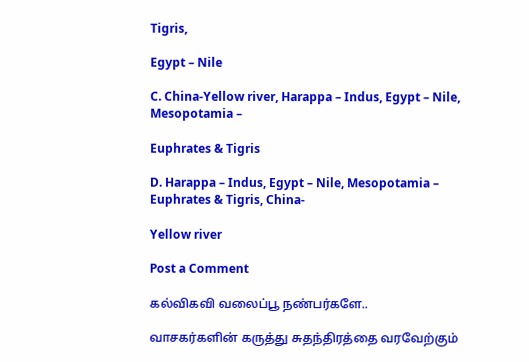Tigris,

Egypt – Nile

C. China-Yellow river, Harappa – Indus, Egypt – Nile, Mesopotamia –

Euphrates & Tigris

D. Harappa – Indus, Egypt – Nile, Mesopotamia – Euphrates & Tigris, China-

Yellow river

Post a Comment

கல்விகவி வலைப்பூ நண்பர்களே..

வாசகர்களின் கருத்து சுதந்திரத்தை வரவேற்கும்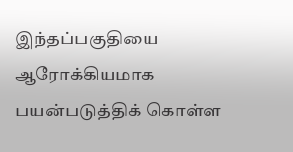இந்தப்பகுதியை ஆரோக்கியமாக பயன்படுத்திக் கொள்ள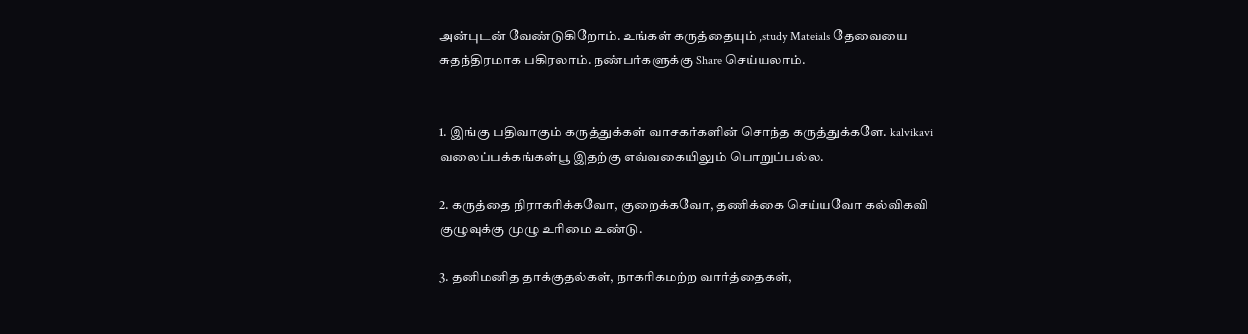அன்புடன் வேண்டுகிறோம். உங்கள் கருத்தையும் ,study Mateials தேவையை சுதந்திரமாக பகிரலாம். நண்பர்களுக்கு Share செய்யலாம்.


1. இங்கு பதிவாகும் கருத்துக்கள் வாசகர்களின் சொந்த கருத்துக்களே. kalvikavi வலைப்பக்கங்கள்பூ இதற்கு எவ்வகையிலும் பொறுப்பல்ல.

2. கருத்தை நிராகரிக்கவோ, குறைக்கவோ, தணிக்கை செய்யவோ கல்விகவி குழுவுக்கு முழு உரிமை உண்டு.

3. தனிமனித தாக்குதல்கள், நாகரிகமற்ற வார்த்தைகள்,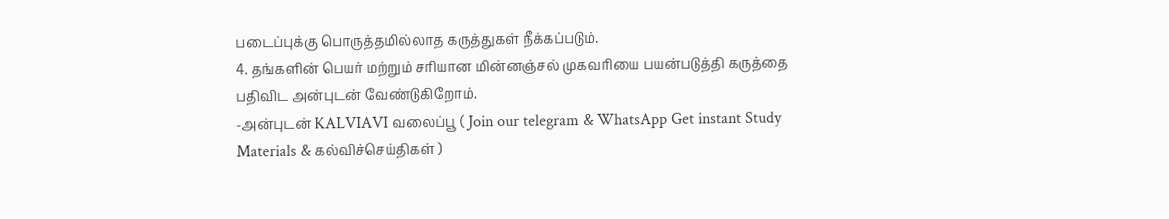படைப்புக்கு பொருத்தமில்லாத கருத்துகள் நீக்கப்படும்.
4. தங்களின் பெயர் மற்றும் சரியான மின்னஞ்சல் முகவரியை பயன்படுத்தி கருத்தை பதிவிட அன்புடன் வேண்டுகிறோம்.
-அன்புடன் KALVIAVI வலைப்பூ ( Join our telegram & WhatsApp Get instant Study Materials & கல்விச்செய்திகள் )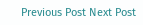Previous Post Next Post